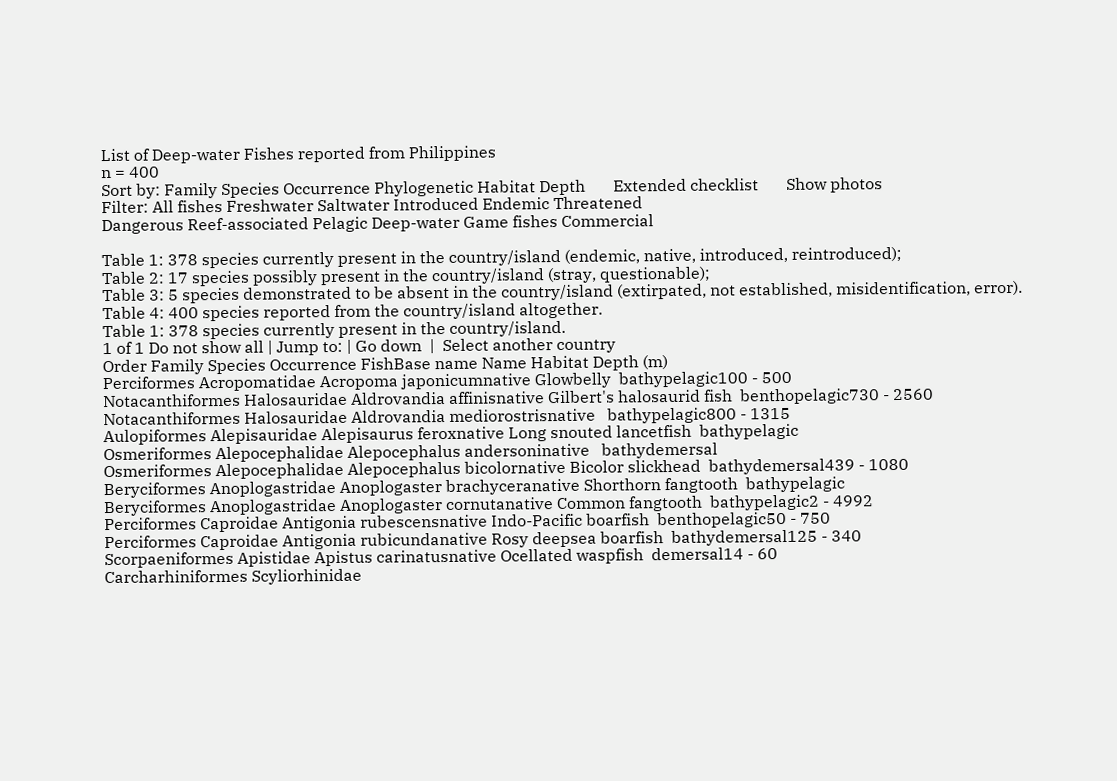List of Deep-water Fishes reported from Philippines
n = 400
Sort by: Family Species Occurrence Phylogenetic Habitat Depth       Extended checklist       Show photos
Filter: All fishes Freshwater Saltwater Introduced Endemic Threatened
Dangerous Reef-associated Pelagic Deep-water Game fishes Commercial

Table 1: 378 species currently present in the country/island (endemic, native, introduced, reintroduced);
Table 2: 17 species possibly present in the country/island (stray, questionable);
Table 3: 5 species demonstrated to be absent in the country/island (extirpated, not established, misidentification, error).
Table 4: 400 species reported from the country/island altogether.
Table 1: 378 species currently present in the country/island.
1 of 1 Do not show all | Jump to: | Go down  |  Select another country
Order Family Species Occurrence FishBase name Name Habitat Depth (m)
Perciformes Acropomatidae Acropoma japonicumnative Glowbelly  bathypelagic100 - 500
Notacanthiformes Halosauridae Aldrovandia affinisnative Gilbert's halosaurid fish  benthopelagic730 - 2560
Notacanthiformes Halosauridae Aldrovandia mediorostrisnative   bathypelagic800 - 1315
Aulopiformes Alepisauridae Alepisaurus feroxnative Long snouted lancetfish  bathypelagic
Osmeriformes Alepocephalidae Alepocephalus andersoninative   bathydemersal
Osmeriformes Alepocephalidae Alepocephalus bicolornative Bicolor slickhead  bathydemersal439 - 1080
Beryciformes Anoplogastridae Anoplogaster brachyceranative Shorthorn fangtooth  bathypelagic
Beryciformes Anoplogastridae Anoplogaster cornutanative Common fangtooth  bathypelagic2 - 4992
Perciformes Caproidae Antigonia rubescensnative Indo-Pacific boarfish  benthopelagic50 - 750
Perciformes Caproidae Antigonia rubicundanative Rosy deepsea boarfish  bathydemersal125 - 340
Scorpaeniformes Apistidae Apistus carinatusnative Ocellated waspfish  demersal14 - 60
Carcharhiniformes Scyliorhinidae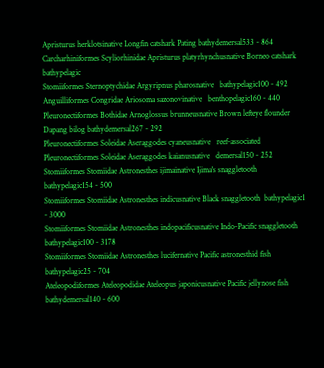Apristurus herklotsinative Longfin catshark Pating bathydemersal533 - 864
Carcharhiniformes Scyliorhinidae Apristurus platyrhynchusnative Borneo catshark  bathypelagic
Stomiiformes Sternoptychidae Argyripnus pharosnative   bathypelagic100 - 492
Anguilliformes Congridae Ariosoma sazonovinative   benthopelagic160 - 440
Pleuronectiformes Bothidae Arnoglossus brunneusnative Brown lefteye flounder Dapang bilog bathydemersal267 - 292
Pleuronectiformes Soleidae Aseraggodes cyaneusnative   reef-associated
Pleuronectiformes Soleidae Aseraggodes kaianusnative   demersal150 - 252
Stomiiformes Stomiidae Astronesthes ijimainative Ijima's snaggletooth  bathypelagic154 - 500
Stomiiformes Stomiidae Astronesthes indicusnative Black snaggletooth  bathypelagic1 - 3000
Stomiiformes Stomiidae Astronesthes indopacificusnative Indo-Pacific snaggletooth  bathypelagic100 - 3178
Stomiiformes Stomiidae Astronesthes lucifernative Pacific astronesthid fish  bathypelagic25 - 704
Ateleopodiformes Ateleopodidae Ateleopus japonicusnative Pacific jellynose fish  bathydemersal140 - 600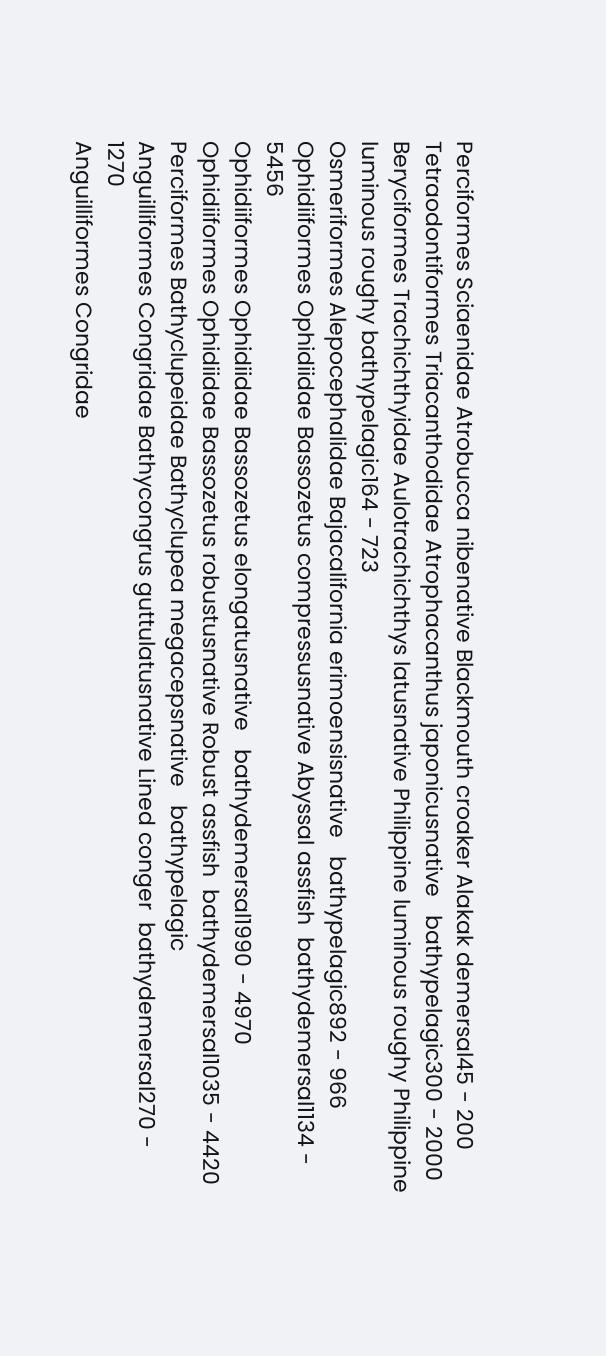Perciformes Sciaenidae Atrobucca nibenative Blackmouth croaker Alakak demersal45 - 200
Tetraodontiformes Triacanthodidae Atrophacanthus japonicusnative   bathypelagic300 - 2000
Beryciformes Trachichthyidae Aulotrachichthys latusnative Philippine luminous roughy Philippine luminous roughy bathypelagic164 - 723
Osmeriformes Alepocephalidae Bajacalifornia erimoensisnative   bathypelagic892 - 966
Ophidiiformes Ophidiidae Bassozetus compressusnative Abyssal assfish  bathydemersal1134 - 5456
Ophidiiformes Ophidiidae Bassozetus elongatusnative   bathydemersal1990 - 4970
Ophidiiformes Ophidiidae Bassozetus robustusnative Robust assfish  bathydemersal1035 - 4420
Perciformes Bathyclupeidae Bathyclupea megacepsnative   bathypelagic
Anguilliformes Congridae Bathycongrus guttulatusnative Lined conger  bathydemersal270 - 1270
Anguilliformes Congridae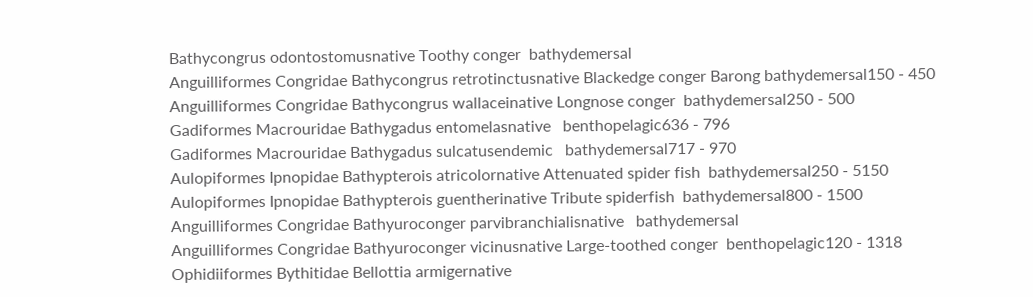Bathycongrus odontostomusnative Toothy conger  bathydemersal
Anguilliformes Congridae Bathycongrus retrotinctusnative Blackedge conger Barong bathydemersal150 - 450
Anguilliformes Congridae Bathycongrus wallaceinative Longnose conger  bathydemersal250 - 500
Gadiformes Macrouridae Bathygadus entomelasnative   benthopelagic636 - 796
Gadiformes Macrouridae Bathygadus sulcatusendemic   bathydemersal717 - 970
Aulopiformes Ipnopidae Bathypterois atricolornative Attenuated spider fish  bathydemersal250 - 5150
Aulopiformes Ipnopidae Bathypterois guentherinative Tribute spiderfish  bathydemersal800 - 1500
Anguilliformes Congridae Bathyuroconger parvibranchialisnative   bathydemersal
Anguilliformes Congridae Bathyuroconger vicinusnative Large-toothed conger  benthopelagic120 - 1318
Ophidiiformes Bythitidae Bellottia armigernative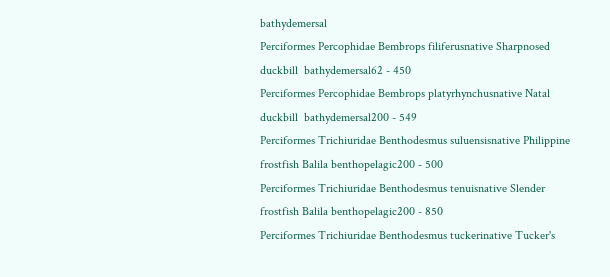bathydemersal
Perciformes Percophidae Bembrops filiferusnative Sharpnosed duckbill  bathydemersal62 - 450
Perciformes Percophidae Bembrops platyrhynchusnative Natal duckbill  bathydemersal200 - 549
Perciformes Trichiuridae Benthodesmus suluensisnative Philippine frostfish Balila benthopelagic200 - 500
Perciformes Trichiuridae Benthodesmus tenuisnative Slender frostfish Balila benthopelagic200 - 850
Perciformes Trichiuridae Benthodesmus tuckerinative Tucker's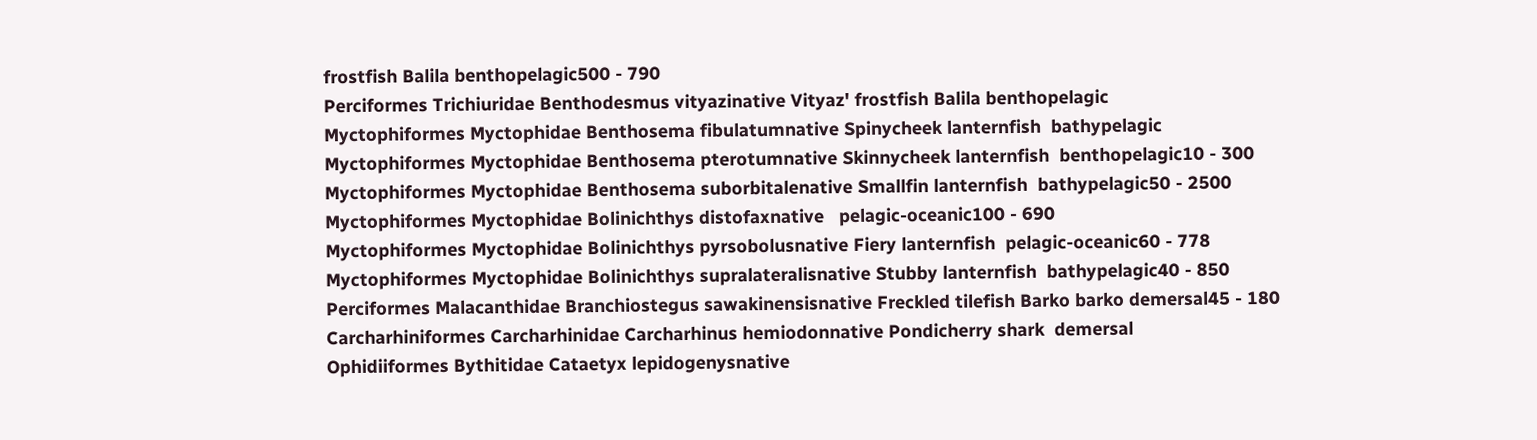frostfish Balila benthopelagic500 - 790
Perciformes Trichiuridae Benthodesmus vityazinative Vityaz' frostfish Balila benthopelagic
Myctophiformes Myctophidae Benthosema fibulatumnative Spinycheek lanternfish  bathypelagic
Myctophiformes Myctophidae Benthosema pterotumnative Skinnycheek lanternfish  benthopelagic10 - 300
Myctophiformes Myctophidae Benthosema suborbitalenative Smallfin lanternfish  bathypelagic50 - 2500
Myctophiformes Myctophidae Bolinichthys distofaxnative   pelagic-oceanic100 - 690
Myctophiformes Myctophidae Bolinichthys pyrsobolusnative Fiery lanternfish  pelagic-oceanic60 - 778
Myctophiformes Myctophidae Bolinichthys supralateralisnative Stubby lanternfish  bathypelagic40 - 850
Perciformes Malacanthidae Branchiostegus sawakinensisnative Freckled tilefish Barko barko demersal45 - 180
Carcharhiniformes Carcharhinidae Carcharhinus hemiodonnative Pondicherry shark  demersal
Ophidiiformes Bythitidae Cataetyx lepidogenysnative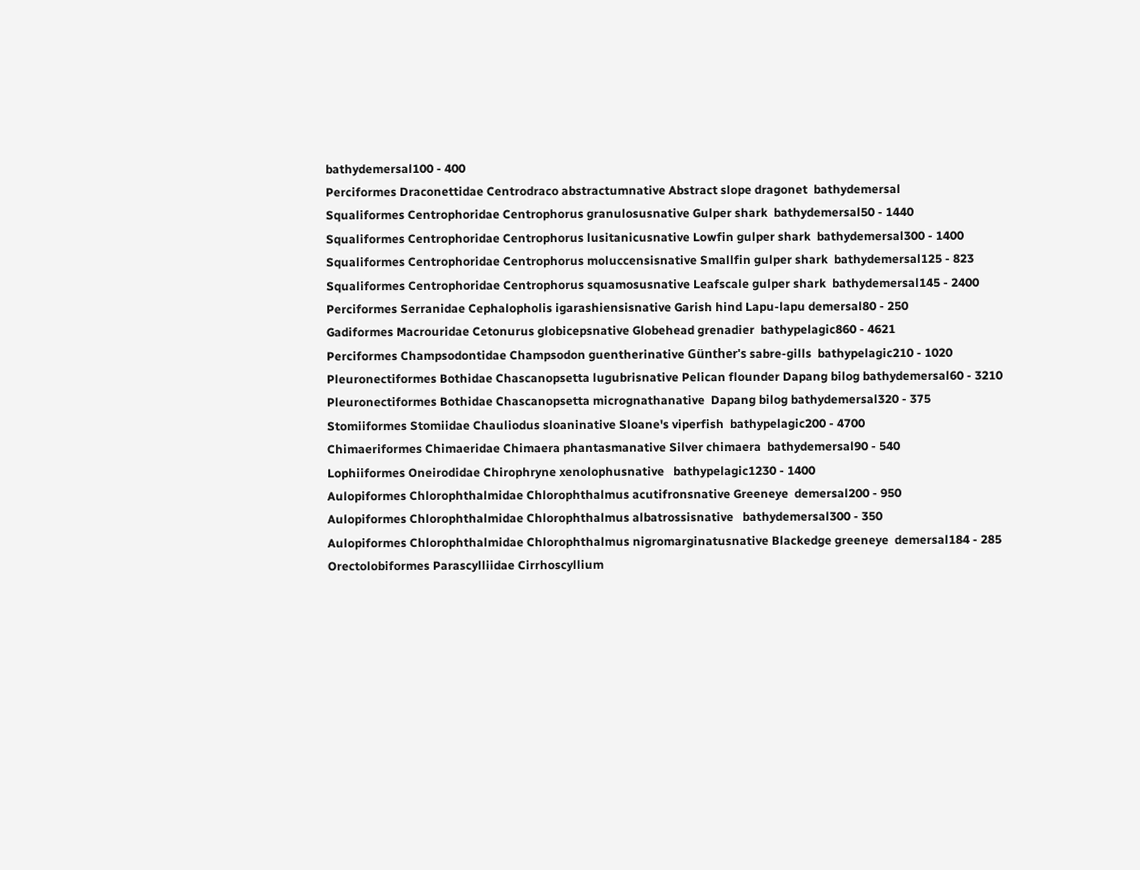bathydemersal100 - 400
Perciformes Draconettidae Centrodraco abstractumnative Abstract slope dragonet  bathydemersal
Squaliformes Centrophoridae Centrophorus granulosusnative Gulper shark  bathydemersal50 - 1440
Squaliformes Centrophoridae Centrophorus lusitanicusnative Lowfin gulper shark  bathydemersal300 - 1400
Squaliformes Centrophoridae Centrophorus moluccensisnative Smallfin gulper shark  bathydemersal125 - 823
Squaliformes Centrophoridae Centrophorus squamosusnative Leafscale gulper shark  bathydemersal145 - 2400
Perciformes Serranidae Cephalopholis igarashiensisnative Garish hind Lapu-lapu demersal80 - 250
Gadiformes Macrouridae Cetonurus globicepsnative Globehead grenadier  bathypelagic860 - 4621
Perciformes Champsodontidae Champsodon guentherinative Günther's sabre-gills  bathypelagic210 - 1020
Pleuronectiformes Bothidae Chascanopsetta lugubrisnative Pelican flounder Dapang bilog bathydemersal60 - 3210
Pleuronectiformes Bothidae Chascanopsetta micrognathanative  Dapang bilog bathydemersal320 - 375
Stomiiformes Stomiidae Chauliodus sloaninative Sloane's viperfish  bathypelagic200 - 4700
Chimaeriformes Chimaeridae Chimaera phantasmanative Silver chimaera  bathydemersal90 - 540
Lophiiformes Oneirodidae Chirophryne xenolophusnative   bathypelagic1230 - 1400
Aulopiformes Chlorophthalmidae Chlorophthalmus acutifronsnative Greeneye  demersal200 - 950
Aulopiformes Chlorophthalmidae Chlorophthalmus albatrossisnative   bathydemersal300 - 350
Aulopiformes Chlorophthalmidae Chlorophthalmus nigromarginatusnative Blackedge greeneye  demersal184 - 285
Orectolobiformes Parascylliidae Cirrhoscyllium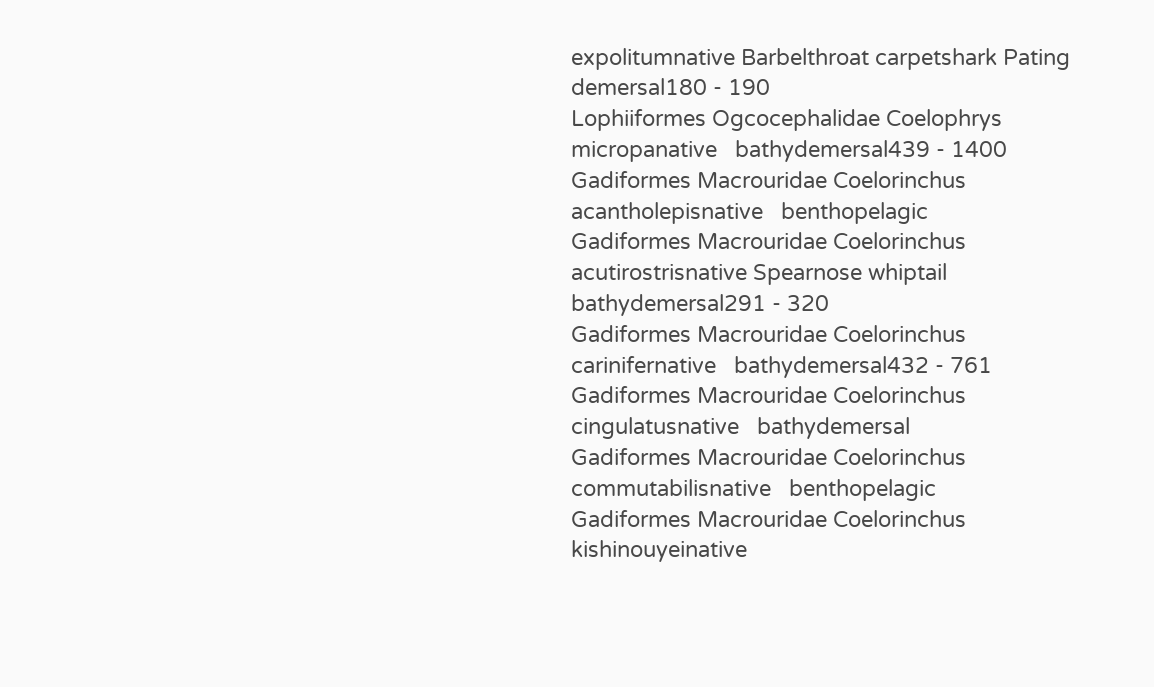expolitumnative Barbelthroat carpetshark Pating demersal180 - 190
Lophiiformes Ogcocephalidae Coelophrys micropanative   bathydemersal439 - 1400
Gadiformes Macrouridae Coelorinchus acantholepisnative   benthopelagic
Gadiformes Macrouridae Coelorinchus acutirostrisnative Spearnose whiptail  bathydemersal291 - 320
Gadiformes Macrouridae Coelorinchus carinifernative   bathydemersal432 - 761
Gadiformes Macrouridae Coelorinchus cingulatusnative   bathydemersal
Gadiformes Macrouridae Coelorinchus commutabilisnative   benthopelagic
Gadiformes Macrouridae Coelorinchus kishinouyeinative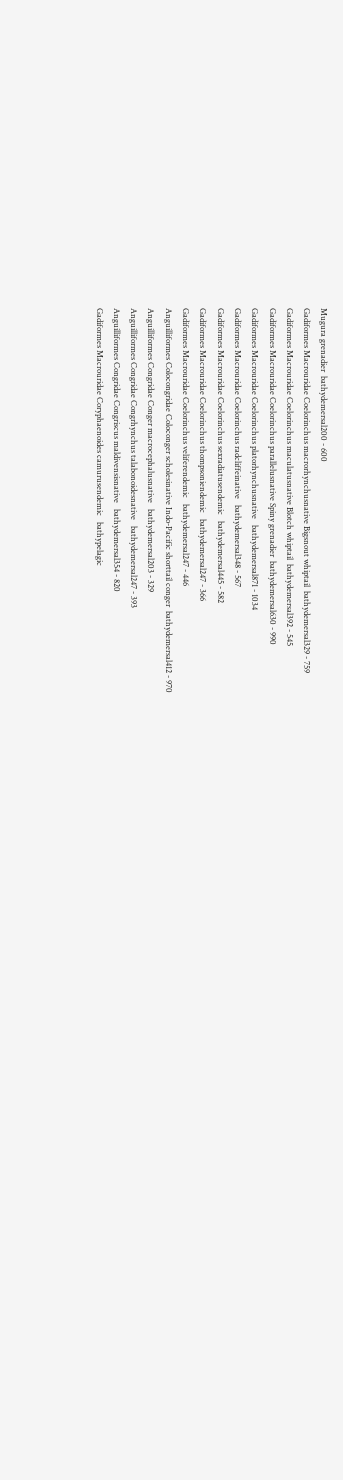Mugura grenadier  bathydemersal200 - 600
Gadiformes Macrouridae Coelorinchus macrorhynchusnative Bigsnout whiptail  bathydemersal329 - 759
Gadiformes Macrouridae Coelorinchus maculatusnative Blotch whiptail  bathydemersal392 - 545
Gadiformes Macrouridae Coelorinchus parallelusnative Spiny grenadier  bathydemersal630 - 990
Gadiformes Macrouridae Coelorinchus platorhynchusnative   bathydemersal871 - 1034
Gadiformes Macrouridae Coelorinchus radcliffeinative   bathydemersal348 - 567
Gadiformes Macrouridae Coelorinchus sexradiatusendemic   bathydemersal445 - 582
Gadiformes Macrouridae Coelorinchus thompsoniendemic   bathydemersal247 - 366
Gadiformes Macrouridae Coelorinchus veliferendemic   bathydemersal247 - 446
Anguilliformes Colocongridae Coloconger scholesinative Indo-Pacific shorttail conger  bathydemersal412 - 970
Anguilliformes Congridae Conger macrocephalusnative   bathydemersal203 - 329
Anguilliformes Congridae Congrhynchus talabonoidesnative   bathydemersal247 - 393
Anguilliformes Congridae Congriscus maldivensisnative   bathydemersal354 - 820
Gadiformes Macrouridae Coryphaenoides camurusendemic   bathypelagic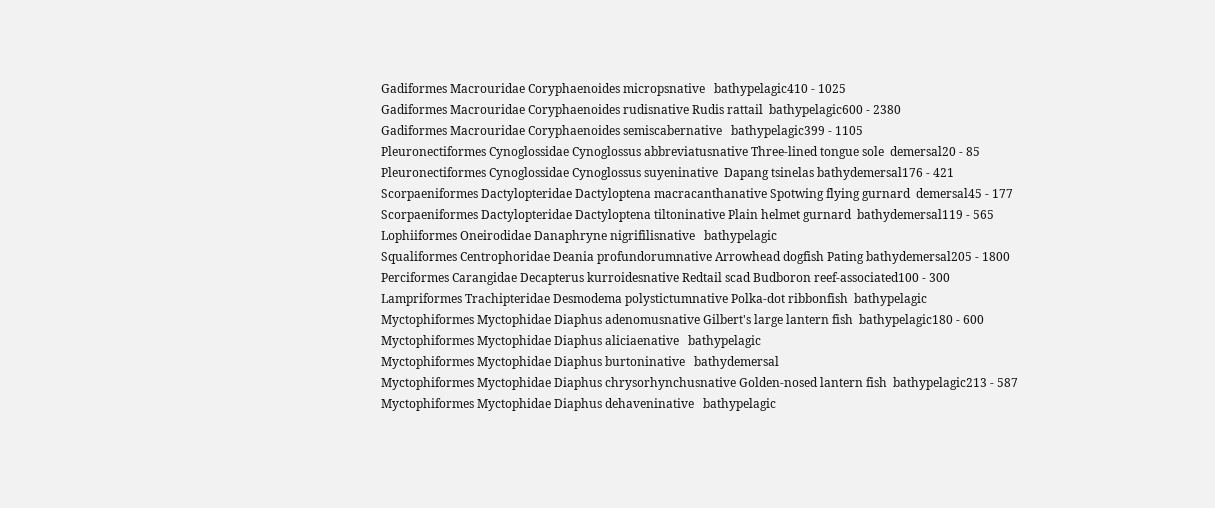Gadiformes Macrouridae Coryphaenoides micropsnative   bathypelagic410 - 1025
Gadiformes Macrouridae Coryphaenoides rudisnative Rudis rattail  bathypelagic600 - 2380
Gadiformes Macrouridae Coryphaenoides semiscabernative   bathypelagic399 - 1105
Pleuronectiformes Cynoglossidae Cynoglossus abbreviatusnative Three-lined tongue sole  demersal20 - 85
Pleuronectiformes Cynoglossidae Cynoglossus suyeninative  Dapang tsinelas bathydemersal176 - 421
Scorpaeniformes Dactylopteridae Dactyloptena macracanthanative Spotwing flying gurnard  demersal45 - 177
Scorpaeniformes Dactylopteridae Dactyloptena tiltoninative Plain helmet gurnard  bathydemersal119 - 565
Lophiiformes Oneirodidae Danaphryne nigrifilisnative   bathypelagic
Squaliformes Centrophoridae Deania profundorumnative Arrowhead dogfish Pating bathydemersal205 - 1800
Perciformes Carangidae Decapterus kurroidesnative Redtail scad Budboron reef-associated100 - 300
Lampriformes Trachipteridae Desmodema polystictumnative Polka-dot ribbonfish  bathypelagic
Myctophiformes Myctophidae Diaphus adenomusnative Gilbert's large lantern fish  bathypelagic180 - 600
Myctophiformes Myctophidae Diaphus aliciaenative   bathypelagic
Myctophiformes Myctophidae Diaphus burtoninative   bathydemersal
Myctophiformes Myctophidae Diaphus chrysorhynchusnative Golden-nosed lantern fish  bathypelagic213 - 587
Myctophiformes Myctophidae Diaphus dehaveninative   bathypelagic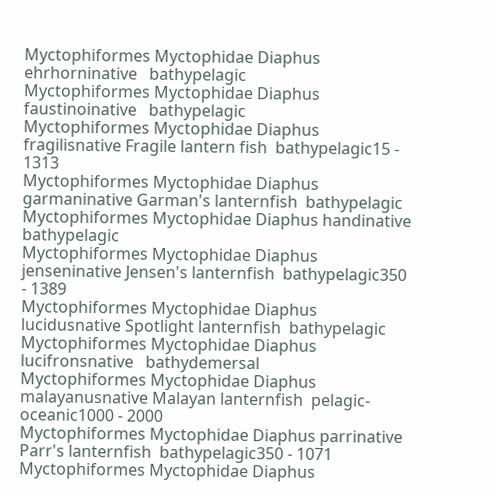Myctophiformes Myctophidae Diaphus ehrhorninative   bathypelagic
Myctophiformes Myctophidae Diaphus faustinoinative   bathypelagic
Myctophiformes Myctophidae Diaphus fragilisnative Fragile lantern fish  bathypelagic15 - 1313
Myctophiformes Myctophidae Diaphus garmaninative Garman's lanternfish  bathypelagic
Myctophiformes Myctophidae Diaphus handinative   bathypelagic
Myctophiformes Myctophidae Diaphus jenseninative Jensen's lanternfish  bathypelagic350 - 1389
Myctophiformes Myctophidae Diaphus lucidusnative Spotlight lanternfish  bathypelagic
Myctophiformes Myctophidae Diaphus lucifronsnative   bathydemersal
Myctophiformes Myctophidae Diaphus malayanusnative Malayan lanternfish  pelagic-oceanic1000 - 2000
Myctophiformes Myctophidae Diaphus parrinative Parr's lanternfish  bathypelagic350 - 1071
Myctophiformes Myctophidae Diaphus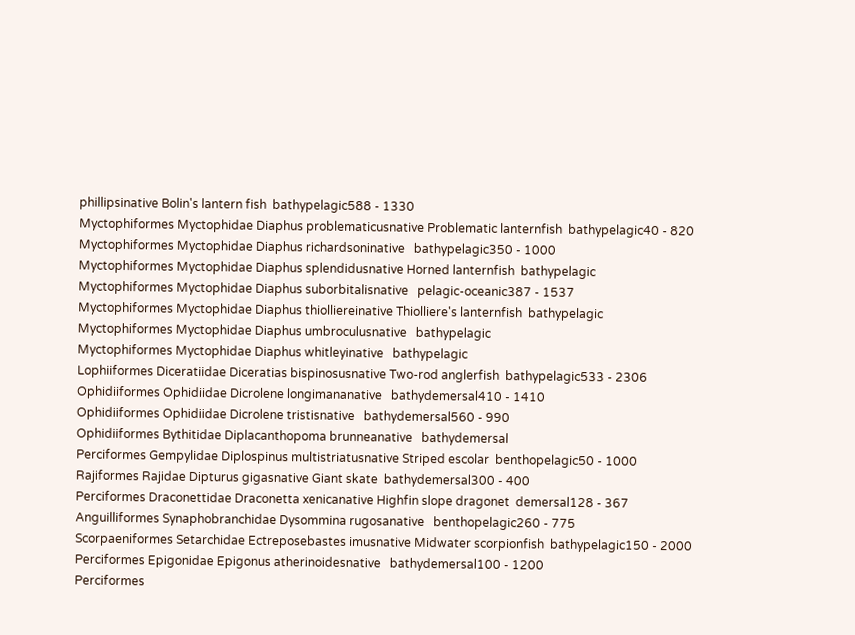phillipsinative Bolin's lantern fish  bathypelagic588 - 1330
Myctophiformes Myctophidae Diaphus problematicusnative Problematic lanternfish  bathypelagic40 - 820
Myctophiformes Myctophidae Diaphus richardsoninative   bathypelagic350 - 1000
Myctophiformes Myctophidae Diaphus splendidusnative Horned lanternfish  bathypelagic
Myctophiformes Myctophidae Diaphus suborbitalisnative   pelagic-oceanic387 - 1537
Myctophiformes Myctophidae Diaphus thiolliereinative Thiolliere's lanternfish  bathypelagic
Myctophiformes Myctophidae Diaphus umbroculusnative   bathypelagic
Myctophiformes Myctophidae Diaphus whitleyinative   bathypelagic
Lophiiformes Diceratiidae Diceratias bispinosusnative Two-rod anglerfish  bathypelagic533 - 2306
Ophidiiformes Ophidiidae Dicrolene longimananative   bathydemersal410 - 1410
Ophidiiformes Ophidiidae Dicrolene tristisnative   bathydemersal560 - 990
Ophidiiformes Bythitidae Diplacanthopoma brunneanative   bathydemersal
Perciformes Gempylidae Diplospinus multistriatusnative Striped escolar  benthopelagic50 - 1000
Rajiformes Rajidae Dipturus gigasnative Giant skate  bathydemersal300 - 400
Perciformes Draconettidae Draconetta xenicanative Highfin slope dragonet  demersal128 - 367
Anguilliformes Synaphobranchidae Dysommina rugosanative   benthopelagic260 - 775
Scorpaeniformes Setarchidae Ectreposebastes imusnative Midwater scorpionfish  bathypelagic150 - 2000
Perciformes Epigonidae Epigonus atherinoidesnative   bathydemersal100 - 1200
Perciformes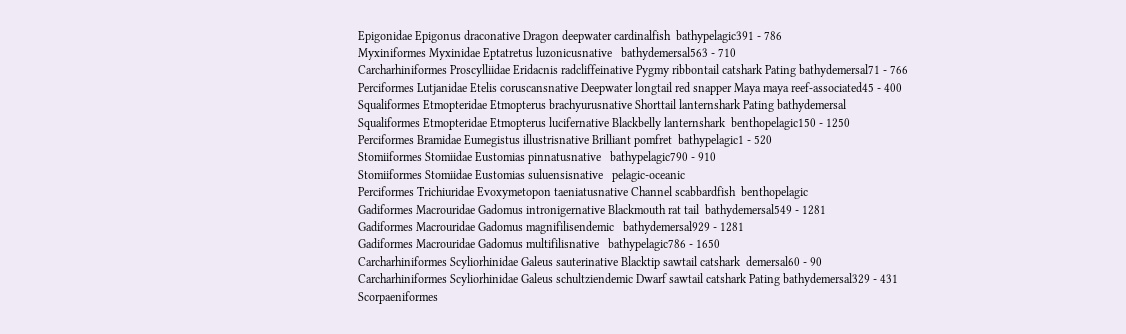Epigonidae Epigonus draconative Dragon deepwater cardinalfish  bathypelagic391 - 786
Myxiniformes Myxinidae Eptatretus luzonicusnative   bathydemersal563 - 710
Carcharhiniformes Proscylliidae Eridacnis radcliffeinative Pygmy ribbontail catshark Pating bathydemersal71 - 766
Perciformes Lutjanidae Etelis coruscansnative Deepwater longtail red snapper Maya maya reef-associated45 - 400
Squaliformes Etmopteridae Etmopterus brachyurusnative Shorttail lanternshark Pating bathydemersal
Squaliformes Etmopteridae Etmopterus lucifernative Blackbelly lanternshark  benthopelagic150 - 1250
Perciformes Bramidae Eumegistus illustrisnative Brilliant pomfret  bathypelagic1 - 520
Stomiiformes Stomiidae Eustomias pinnatusnative   bathypelagic790 - 910
Stomiiformes Stomiidae Eustomias suluensisnative   pelagic-oceanic
Perciformes Trichiuridae Evoxymetopon taeniatusnative Channel scabbardfish  benthopelagic
Gadiformes Macrouridae Gadomus intronigernative Blackmouth rat tail  bathydemersal549 - 1281
Gadiformes Macrouridae Gadomus magnifilisendemic   bathydemersal929 - 1281
Gadiformes Macrouridae Gadomus multifilisnative   bathypelagic786 - 1650
Carcharhiniformes Scyliorhinidae Galeus sauterinative Blacktip sawtail catshark  demersal60 - 90
Carcharhiniformes Scyliorhinidae Galeus schultziendemic Dwarf sawtail catshark Pating bathydemersal329 - 431
Scorpaeniformes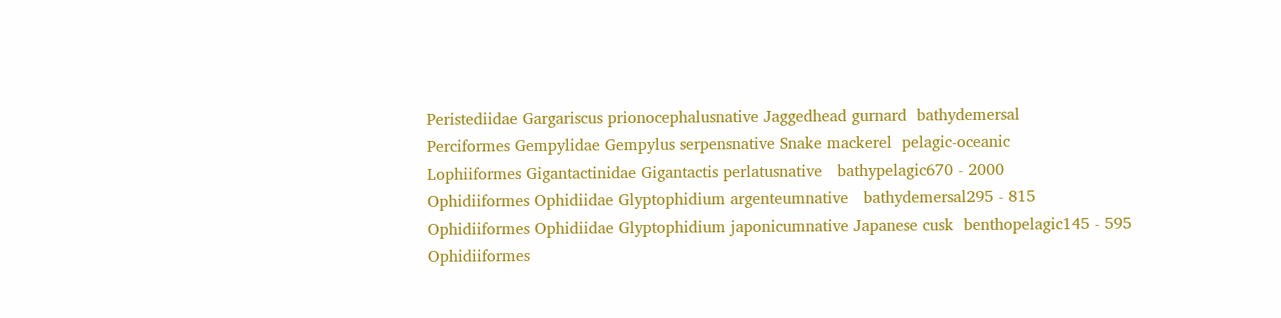Peristediidae Gargariscus prionocephalusnative Jaggedhead gurnard  bathydemersal
Perciformes Gempylidae Gempylus serpensnative Snake mackerel  pelagic-oceanic
Lophiiformes Gigantactinidae Gigantactis perlatusnative   bathypelagic670 - 2000
Ophidiiformes Ophidiidae Glyptophidium argenteumnative   bathydemersal295 - 815
Ophidiiformes Ophidiidae Glyptophidium japonicumnative Japanese cusk  benthopelagic145 - 595
Ophidiiformes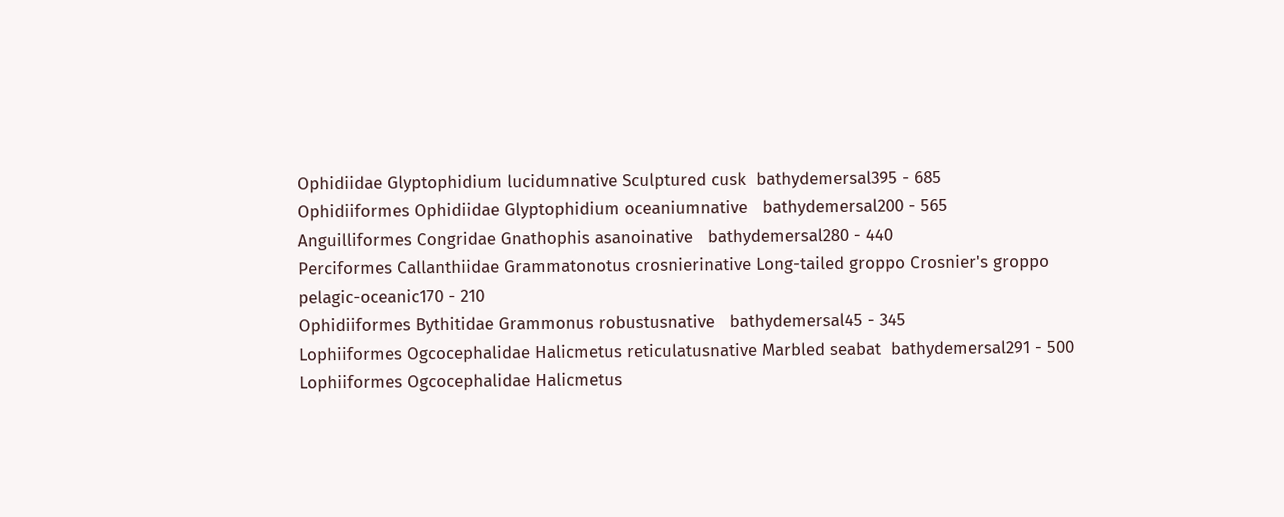Ophidiidae Glyptophidium lucidumnative Sculptured cusk  bathydemersal395 - 685
Ophidiiformes Ophidiidae Glyptophidium oceaniumnative   bathydemersal200 - 565
Anguilliformes Congridae Gnathophis asanoinative   bathydemersal280 - 440
Perciformes Callanthiidae Grammatonotus crosnierinative Long-tailed groppo Crosnier's groppo pelagic-oceanic170 - 210
Ophidiiformes Bythitidae Grammonus robustusnative   bathydemersal45 - 345
Lophiiformes Ogcocephalidae Halicmetus reticulatusnative Marbled seabat  bathydemersal291 - 500
Lophiiformes Ogcocephalidae Halicmetus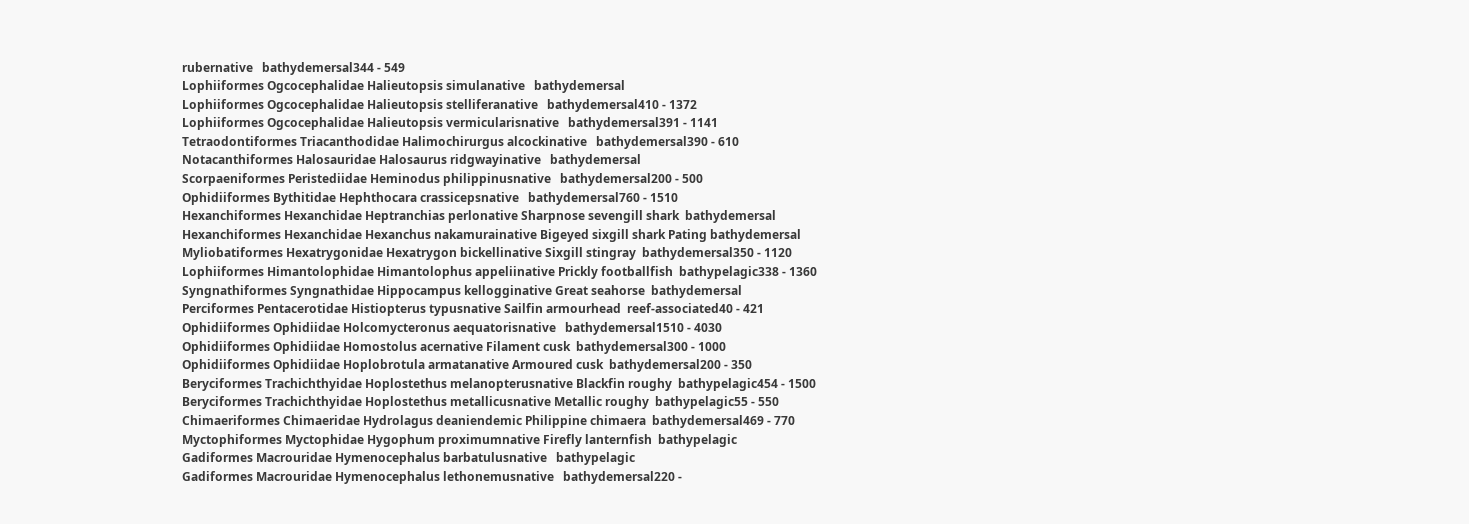rubernative   bathydemersal344 - 549
Lophiiformes Ogcocephalidae Halieutopsis simulanative   bathydemersal
Lophiiformes Ogcocephalidae Halieutopsis stelliferanative   bathydemersal410 - 1372
Lophiiformes Ogcocephalidae Halieutopsis vermicularisnative   bathydemersal391 - 1141
Tetraodontiformes Triacanthodidae Halimochirurgus alcockinative   bathydemersal390 - 610
Notacanthiformes Halosauridae Halosaurus ridgwayinative   bathydemersal
Scorpaeniformes Peristediidae Heminodus philippinusnative   bathydemersal200 - 500
Ophidiiformes Bythitidae Hephthocara crassicepsnative   bathydemersal760 - 1510
Hexanchiformes Hexanchidae Heptranchias perlonative Sharpnose sevengill shark  bathydemersal
Hexanchiformes Hexanchidae Hexanchus nakamurainative Bigeyed sixgill shark Pating bathydemersal
Myliobatiformes Hexatrygonidae Hexatrygon bickellinative Sixgill stingray  bathydemersal350 - 1120
Lophiiformes Himantolophidae Himantolophus appeliinative Prickly footballfish  bathypelagic338 - 1360
Syngnathiformes Syngnathidae Hippocampus kellogginative Great seahorse  bathydemersal
Perciformes Pentacerotidae Histiopterus typusnative Sailfin armourhead  reef-associated40 - 421
Ophidiiformes Ophidiidae Holcomycteronus aequatorisnative   bathydemersal1510 - 4030
Ophidiiformes Ophidiidae Homostolus acernative Filament cusk  bathydemersal300 - 1000
Ophidiiformes Ophidiidae Hoplobrotula armatanative Armoured cusk  bathydemersal200 - 350
Beryciformes Trachichthyidae Hoplostethus melanopterusnative Blackfin roughy  bathypelagic454 - 1500
Beryciformes Trachichthyidae Hoplostethus metallicusnative Metallic roughy  bathypelagic55 - 550
Chimaeriformes Chimaeridae Hydrolagus deaniendemic Philippine chimaera  bathydemersal469 - 770
Myctophiformes Myctophidae Hygophum proximumnative Firefly lanternfish  bathypelagic
Gadiformes Macrouridae Hymenocephalus barbatulusnative   bathypelagic
Gadiformes Macrouridae Hymenocephalus lethonemusnative   bathydemersal220 -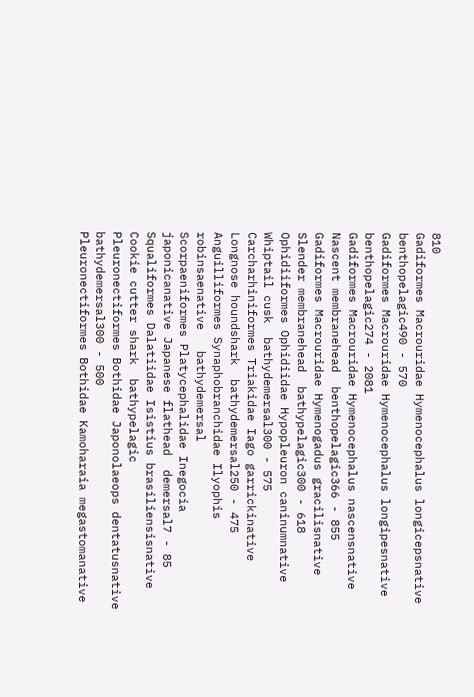810
Gadiformes Macrouridae Hymenocephalus longicepsnative   benthopelagic490 - 570
Gadiformes Macrouridae Hymenocephalus longipesnative   benthopelagic274 - 2081
Gadiformes Macrouridae Hymenocephalus nascensnative Nascent membranehead  benthopelagic366 - 855
Gadiformes Macrouridae Hymenogadus gracilisnative Slender membranehead  bathypelagic300 - 618
Ophidiiformes Ophidiidae Hypopleuron caninumnative Whiptail cusk  bathydemersal300 - 575
Carcharhiniformes Triakidae Iago garrickinative Longnose houndshark  bathydemersal250 - 475
Anguilliformes Synaphobranchidae Ilyophis robinsaenative   bathydemersal
Scorpaeniformes Platycephalidae Inegocia japonicanative Japanese flathead  demersal7 - 85
Squaliformes Dalatiidae Isistius brasiliensisnative Cookie cutter shark  bathypelagic
Pleuronectiformes Bothidae Japonolaeops dentatusnative   bathydemersal300 - 500
Pleuronectiformes Bothidae Kamoharaia megastomanative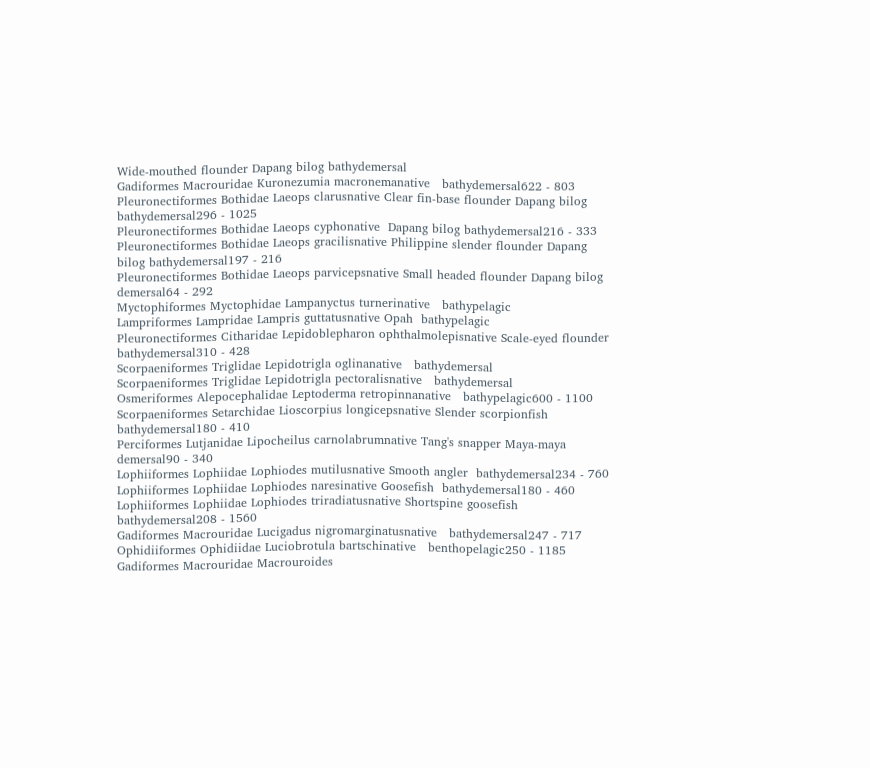Wide-mouthed flounder Dapang bilog bathydemersal
Gadiformes Macrouridae Kuronezumia macronemanative   bathydemersal622 - 803
Pleuronectiformes Bothidae Laeops clarusnative Clear fin-base flounder Dapang bilog bathydemersal296 - 1025
Pleuronectiformes Bothidae Laeops cyphonative  Dapang bilog bathydemersal216 - 333
Pleuronectiformes Bothidae Laeops gracilisnative Philippine slender flounder Dapang bilog bathydemersal197 - 216
Pleuronectiformes Bothidae Laeops parvicepsnative Small headed flounder Dapang bilog demersal64 - 292
Myctophiformes Myctophidae Lampanyctus turnerinative   bathypelagic
Lampriformes Lampridae Lampris guttatusnative Opah  bathypelagic
Pleuronectiformes Citharidae Lepidoblepharon ophthalmolepisnative Scale-eyed flounder  bathydemersal310 - 428
Scorpaeniformes Triglidae Lepidotrigla oglinanative   bathydemersal
Scorpaeniformes Triglidae Lepidotrigla pectoralisnative   bathydemersal
Osmeriformes Alepocephalidae Leptoderma retropinnanative   bathypelagic600 - 1100
Scorpaeniformes Setarchidae Lioscorpius longicepsnative Slender scorpionfish  bathydemersal180 - 410
Perciformes Lutjanidae Lipocheilus carnolabrumnative Tang's snapper Maya-maya demersal90 - 340
Lophiiformes Lophiidae Lophiodes mutilusnative Smooth angler  bathydemersal234 - 760
Lophiiformes Lophiidae Lophiodes naresinative Goosefish  bathydemersal180 - 460
Lophiiformes Lophiidae Lophiodes triradiatusnative Shortspine goosefish  bathydemersal208 - 1560
Gadiformes Macrouridae Lucigadus nigromarginatusnative   bathydemersal247 - 717
Ophidiiformes Ophidiidae Luciobrotula bartschinative   benthopelagic250 - 1185
Gadiformes Macrouridae Macrouroides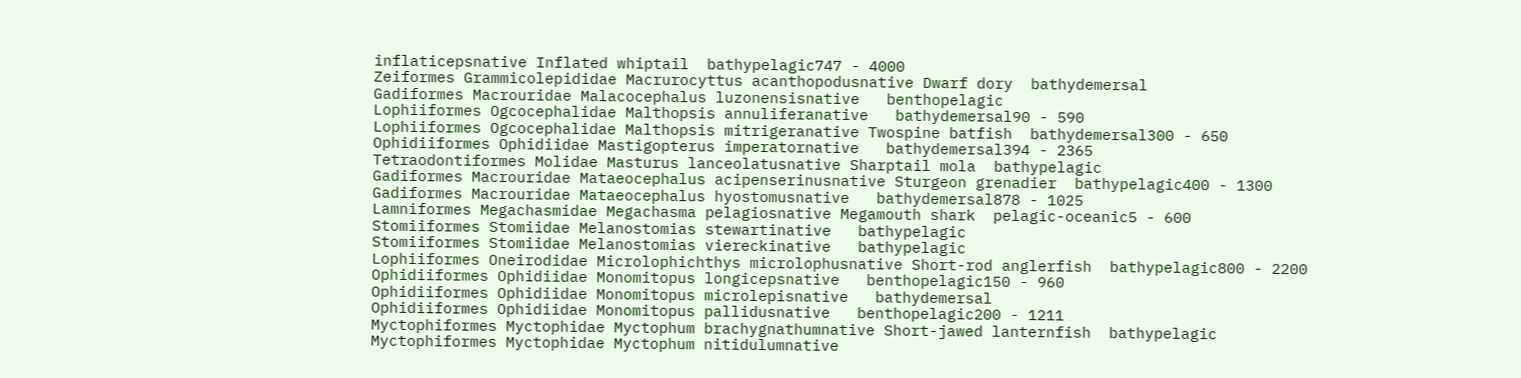inflaticepsnative Inflated whiptail  bathypelagic747 - 4000
Zeiformes Grammicolepididae Macrurocyttus acanthopodusnative Dwarf dory  bathydemersal
Gadiformes Macrouridae Malacocephalus luzonensisnative   benthopelagic
Lophiiformes Ogcocephalidae Malthopsis annuliferanative   bathydemersal90 - 590
Lophiiformes Ogcocephalidae Malthopsis mitrigeranative Twospine batfish  bathydemersal300 - 650
Ophidiiformes Ophidiidae Mastigopterus imperatornative   bathydemersal394 - 2365
Tetraodontiformes Molidae Masturus lanceolatusnative Sharptail mola  bathypelagic
Gadiformes Macrouridae Mataeocephalus acipenserinusnative Sturgeon grenadier  bathypelagic400 - 1300
Gadiformes Macrouridae Mataeocephalus hyostomusnative   bathydemersal878 - 1025
Lamniformes Megachasmidae Megachasma pelagiosnative Megamouth shark  pelagic-oceanic5 - 600
Stomiiformes Stomiidae Melanostomias stewartinative   bathypelagic
Stomiiformes Stomiidae Melanostomias viereckinative   bathypelagic
Lophiiformes Oneirodidae Microlophichthys microlophusnative Short-rod anglerfish  bathypelagic800 - 2200
Ophidiiformes Ophidiidae Monomitopus longicepsnative   benthopelagic150 - 960
Ophidiiformes Ophidiidae Monomitopus microlepisnative   bathydemersal
Ophidiiformes Ophidiidae Monomitopus pallidusnative   benthopelagic200 - 1211
Myctophiformes Myctophidae Myctophum brachygnathumnative Short-jawed lanternfish  bathypelagic
Myctophiformes Myctophidae Myctophum nitidulumnative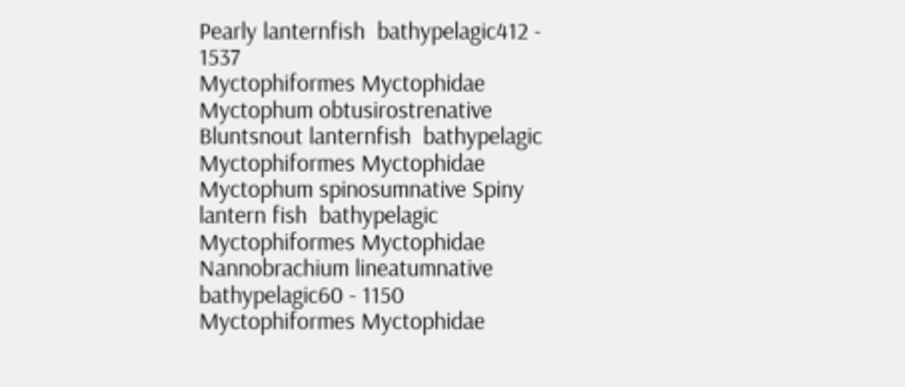Pearly lanternfish  bathypelagic412 - 1537
Myctophiformes Myctophidae Myctophum obtusirostrenative Bluntsnout lanternfish  bathypelagic
Myctophiformes Myctophidae Myctophum spinosumnative Spiny lantern fish  bathypelagic
Myctophiformes Myctophidae Nannobrachium lineatumnative   bathypelagic60 - 1150
Myctophiformes Myctophidae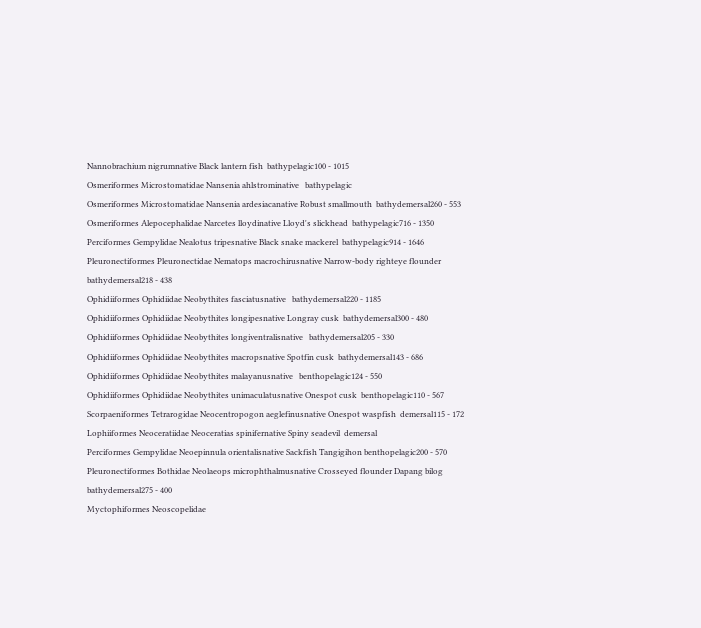Nannobrachium nigrumnative Black lantern fish  bathypelagic100 - 1015
Osmeriformes Microstomatidae Nansenia ahlstrominative   bathypelagic
Osmeriformes Microstomatidae Nansenia ardesiacanative Robust smallmouth  bathydemersal260 - 553
Osmeriformes Alepocephalidae Narcetes lloydinative Lloyd's slickhead  bathypelagic716 - 1350
Perciformes Gempylidae Nealotus tripesnative Black snake mackerel  bathypelagic914 - 1646
Pleuronectiformes Pleuronectidae Nematops macrochirusnative Narrow-body righteye flounder  bathydemersal218 - 438
Ophidiiformes Ophidiidae Neobythites fasciatusnative   bathydemersal220 - 1185
Ophidiiformes Ophidiidae Neobythites longipesnative Longray cusk  bathydemersal300 - 480
Ophidiiformes Ophidiidae Neobythites longiventralisnative   bathydemersal205 - 330
Ophidiiformes Ophidiidae Neobythites macropsnative Spotfin cusk  bathydemersal143 - 686
Ophidiiformes Ophidiidae Neobythites malayanusnative   benthopelagic124 - 550
Ophidiiformes Ophidiidae Neobythites unimaculatusnative Onespot cusk  benthopelagic110 - 567
Scorpaeniformes Tetrarogidae Neocentropogon aeglefinusnative Onespot waspfish  demersal115 - 172
Lophiiformes Neoceratiidae Neoceratias spinifernative Spiny seadevil  demersal
Perciformes Gempylidae Neoepinnula orientalisnative Sackfish Tangigihon benthopelagic200 - 570
Pleuronectiformes Bothidae Neolaeops microphthalmusnative Crosseyed flounder Dapang bilog bathydemersal275 - 400
Myctophiformes Neoscopelidae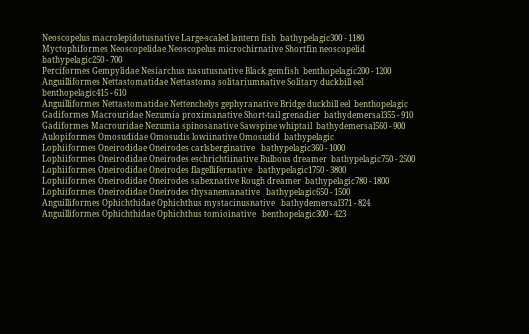Neoscopelus macrolepidotusnative Large-scaled lantern fish  bathypelagic300 - 1180
Myctophiformes Neoscopelidae Neoscopelus microchirnative Shortfin neoscopelid  bathypelagic250 - 700
Perciformes Gempylidae Nesiarchus nasutusnative Black gemfish  benthopelagic200 - 1200
Anguilliformes Nettastomatidae Nettastoma solitariumnative Solitary duckbill eel  benthopelagic415 - 610
Anguilliformes Nettastomatidae Nettenchelys gephyranative Bridge duckbill eel  benthopelagic
Gadiformes Macrouridae Nezumia proximanative Short-tail grenadier  bathydemersal355 - 910
Gadiformes Macrouridae Nezumia spinosanative Sawspine whiptail  bathydemersal560 - 900
Aulopiformes Omosudidae Omosudis lowiinative Omosudid  bathypelagic
Lophiiformes Oneirodidae Oneirodes carlsberginative   bathypelagic360 - 1000
Lophiiformes Oneirodidae Oneirodes eschrichtiinative Bulbous dreamer  bathypelagic750 - 2500
Lophiiformes Oneirodidae Oneirodes flagellifernative   bathypelagic1750 - 3800
Lophiiformes Oneirodidae Oneirodes sabexnative Rough dreamer  bathypelagic780 - 1800
Lophiiformes Oneirodidae Oneirodes thysanemanative   bathypelagic650 - 1500
Anguilliformes Ophichthidae Ophichthus mystacinusnative   bathydemersal371 - 824
Anguilliformes Ophichthidae Ophichthus tomioinative   benthopelagic300 - 423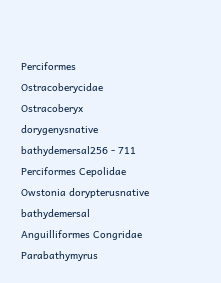Perciformes Ostracoberycidae Ostracoberyx dorygenysnative   bathydemersal256 - 711
Perciformes Cepolidae Owstonia dorypterusnative   bathydemersal
Anguilliformes Congridae Parabathymyrus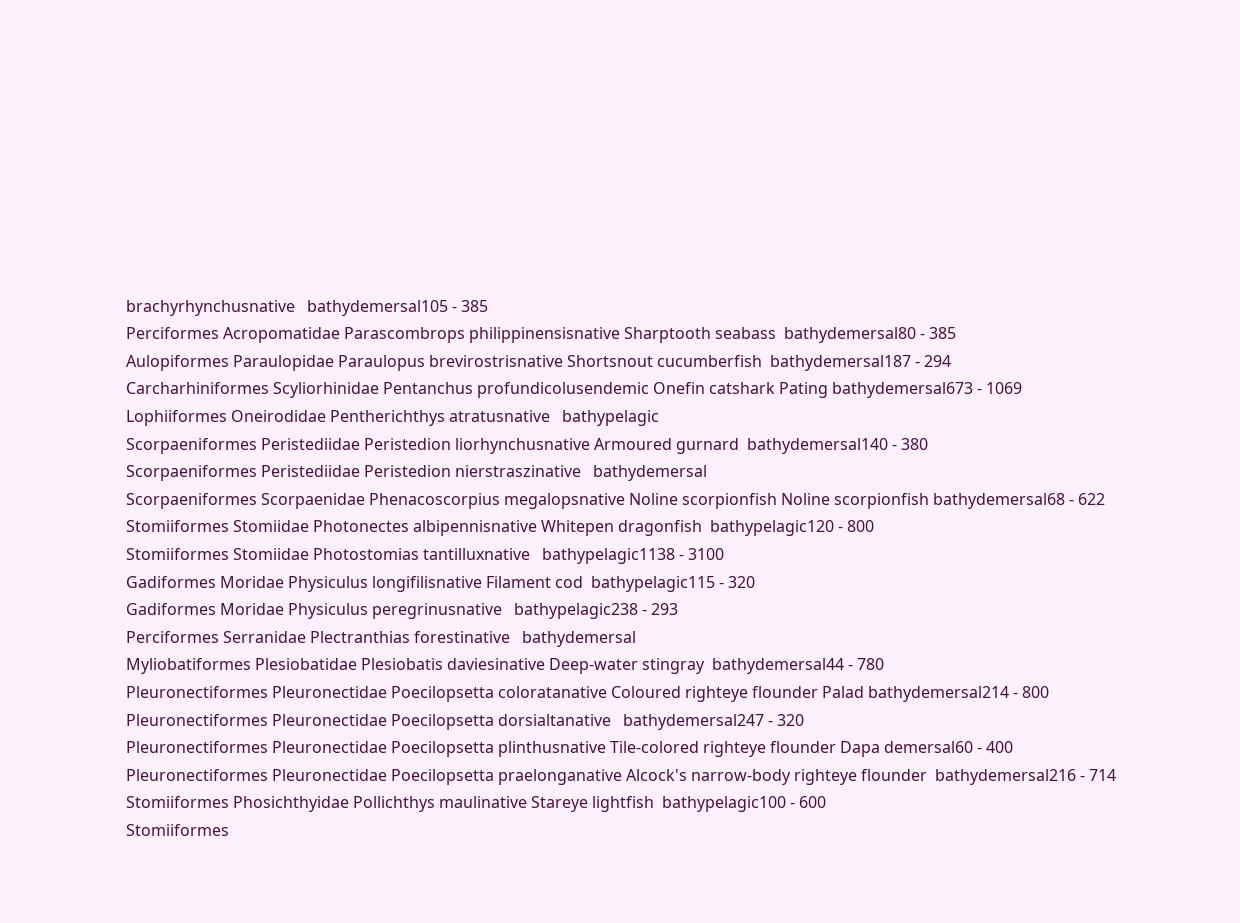brachyrhynchusnative   bathydemersal105 - 385
Perciformes Acropomatidae Parascombrops philippinensisnative Sharptooth seabass  bathydemersal80 - 385
Aulopiformes Paraulopidae Paraulopus brevirostrisnative Shortsnout cucumberfish  bathydemersal187 - 294
Carcharhiniformes Scyliorhinidae Pentanchus profundicolusendemic Onefin catshark Pating bathydemersal673 - 1069
Lophiiformes Oneirodidae Pentherichthys atratusnative   bathypelagic
Scorpaeniformes Peristediidae Peristedion liorhynchusnative Armoured gurnard  bathydemersal140 - 380
Scorpaeniformes Peristediidae Peristedion nierstraszinative   bathydemersal
Scorpaeniformes Scorpaenidae Phenacoscorpius megalopsnative Noline scorpionfish Noline scorpionfish bathydemersal68 - 622
Stomiiformes Stomiidae Photonectes albipennisnative Whitepen dragonfish  bathypelagic120 - 800
Stomiiformes Stomiidae Photostomias tantilluxnative   bathypelagic1138 - 3100
Gadiformes Moridae Physiculus longifilisnative Filament cod  bathypelagic115 - 320
Gadiformes Moridae Physiculus peregrinusnative   bathypelagic238 - 293
Perciformes Serranidae Plectranthias forestinative   bathydemersal
Myliobatiformes Plesiobatidae Plesiobatis daviesinative Deep-water stingray  bathydemersal44 - 780
Pleuronectiformes Pleuronectidae Poecilopsetta coloratanative Coloured righteye flounder Palad bathydemersal214 - 800
Pleuronectiformes Pleuronectidae Poecilopsetta dorsialtanative   bathydemersal247 - 320
Pleuronectiformes Pleuronectidae Poecilopsetta plinthusnative Tile-colored righteye flounder Dapa demersal60 - 400
Pleuronectiformes Pleuronectidae Poecilopsetta praelonganative Alcock's narrow-body righteye flounder  bathydemersal216 - 714
Stomiiformes Phosichthyidae Pollichthys maulinative Stareye lightfish  bathypelagic100 - 600
Stomiiformes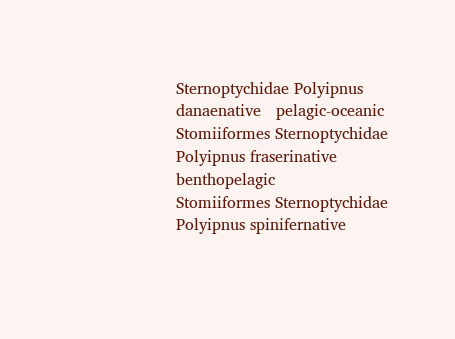Sternoptychidae Polyipnus danaenative   pelagic-oceanic
Stomiiformes Sternoptychidae Polyipnus fraserinative   benthopelagic
Stomiiformes Sternoptychidae Polyipnus spinifernative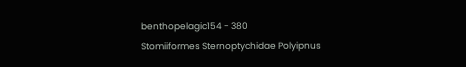benthopelagic154 - 380
Stomiiformes Sternoptychidae Polyipnus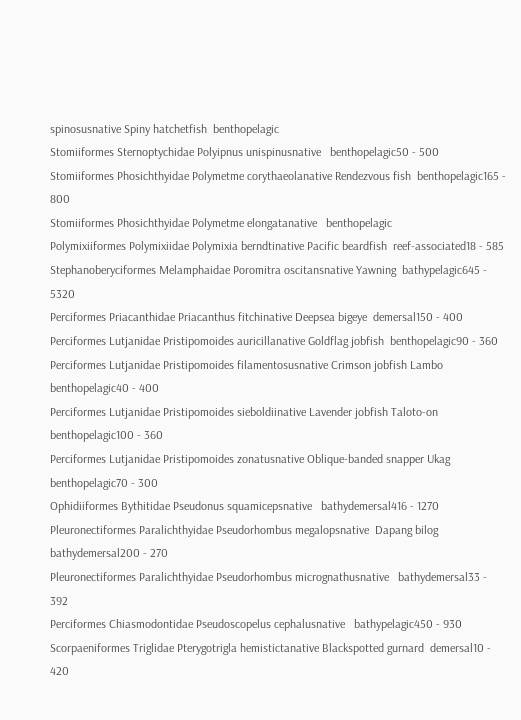spinosusnative Spiny hatchetfish  benthopelagic
Stomiiformes Sternoptychidae Polyipnus unispinusnative   benthopelagic50 - 500
Stomiiformes Phosichthyidae Polymetme corythaeolanative Rendezvous fish  benthopelagic165 - 800
Stomiiformes Phosichthyidae Polymetme elongatanative   benthopelagic
Polymixiiformes Polymixiidae Polymixia berndtinative Pacific beardfish  reef-associated18 - 585
Stephanoberyciformes Melamphaidae Poromitra oscitansnative Yawning  bathypelagic645 - 5320
Perciformes Priacanthidae Priacanthus fitchinative Deepsea bigeye  demersal150 - 400
Perciformes Lutjanidae Pristipomoides auricillanative Goldflag jobfish  benthopelagic90 - 360
Perciformes Lutjanidae Pristipomoides filamentosusnative Crimson jobfish Lambo benthopelagic40 - 400
Perciformes Lutjanidae Pristipomoides sieboldiinative Lavender jobfish Taloto-on benthopelagic100 - 360
Perciformes Lutjanidae Pristipomoides zonatusnative Oblique-banded snapper Ukag benthopelagic70 - 300
Ophidiiformes Bythitidae Pseudonus squamicepsnative   bathydemersal416 - 1270
Pleuronectiformes Paralichthyidae Pseudorhombus megalopsnative  Dapang bilog bathydemersal200 - 270
Pleuronectiformes Paralichthyidae Pseudorhombus micrognathusnative   bathydemersal33 - 392
Perciformes Chiasmodontidae Pseudoscopelus cephalusnative   bathypelagic450 - 930
Scorpaeniformes Triglidae Pterygotrigla hemistictanative Blackspotted gurnard  demersal10 - 420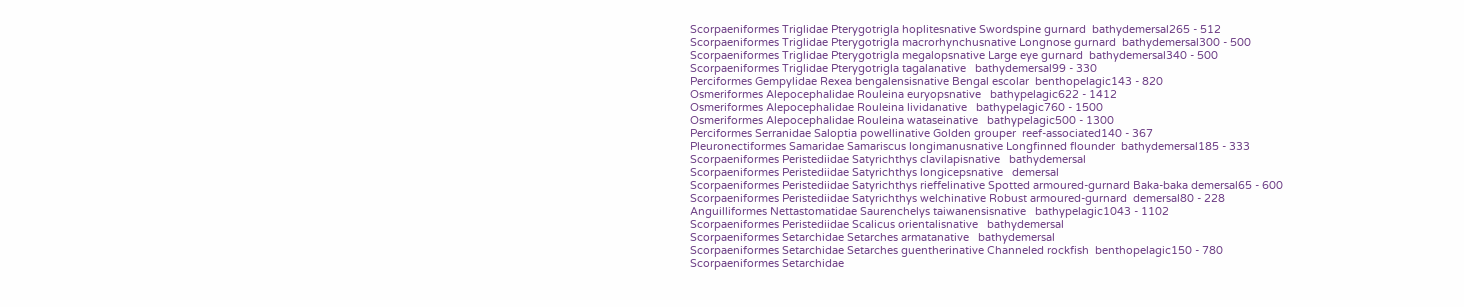Scorpaeniformes Triglidae Pterygotrigla hoplitesnative Swordspine gurnard  bathydemersal265 - 512
Scorpaeniformes Triglidae Pterygotrigla macrorhynchusnative Longnose gurnard  bathydemersal300 - 500
Scorpaeniformes Triglidae Pterygotrigla megalopsnative Large eye gurnard  bathydemersal340 - 500
Scorpaeniformes Triglidae Pterygotrigla tagalanative   bathydemersal99 - 330
Perciformes Gempylidae Rexea bengalensisnative Bengal escolar  benthopelagic143 - 820
Osmeriformes Alepocephalidae Rouleina euryopsnative   bathypelagic622 - 1412
Osmeriformes Alepocephalidae Rouleina lividanative   bathypelagic760 - 1500
Osmeriformes Alepocephalidae Rouleina wataseinative   bathypelagic500 - 1300
Perciformes Serranidae Saloptia powellinative Golden grouper  reef-associated140 - 367
Pleuronectiformes Samaridae Samariscus longimanusnative Longfinned flounder  bathydemersal185 - 333
Scorpaeniformes Peristediidae Satyrichthys clavilapisnative   bathydemersal
Scorpaeniformes Peristediidae Satyrichthys longicepsnative   demersal
Scorpaeniformes Peristediidae Satyrichthys rieffelinative Spotted armoured-gurnard Baka-baka demersal65 - 600
Scorpaeniformes Peristediidae Satyrichthys welchinative Robust armoured-gurnard  demersal80 - 228
Anguilliformes Nettastomatidae Saurenchelys taiwanensisnative   bathypelagic1043 - 1102
Scorpaeniformes Peristediidae Scalicus orientalisnative   bathydemersal
Scorpaeniformes Setarchidae Setarches armatanative   bathydemersal
Scorpaeniformes Setarchidae Setarches guentherinative Channeled rockfish  benthopelagic150 - 780
Scorpaeniformes Setarchidae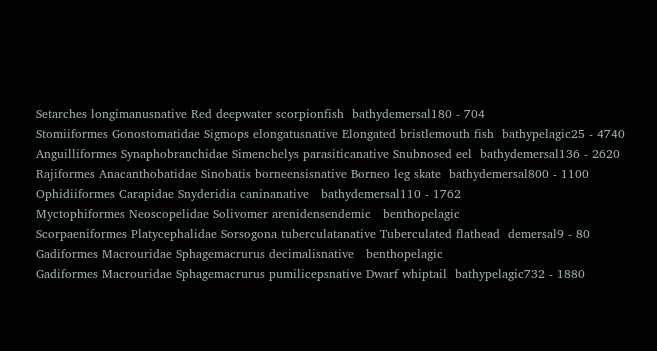Setarches longimanusnative Red deepwater scorpionfish  bathydemersal180 - 704
Stomiiformes Gonostomatidae Sigmops elongatusnative Elongated bristlemouth fish  bathypelagic25 - 4740
Anguilliformes Synaphobranchidae Simenchelys parasiticanative Snubnosed eel  bathydemersal136 - 2620
Rajiformes Anacanthobatidae Sinobatis borneensisnative Borneo leg skate  bathydemersal800 - 1100
Ophidiiformes Carapidae Snyderidia caninanative   bathydemersal110 - 1762
Myctophiformes Neoscopelidae Solivomer arenidensendemic   benthopelagic
Scorpaeniformes Platycephalidae Sorsogona tuberculatanative Tuberculated flathead  demersal9 - 80
Gadiformes Macrouridae Sphagemacrurus decimalisnative   benthopelagic
Gadiformes Macrouridae Sphagemacrurus pumilicepsnative Dwarf whiptail  bathypelagic732 - 1880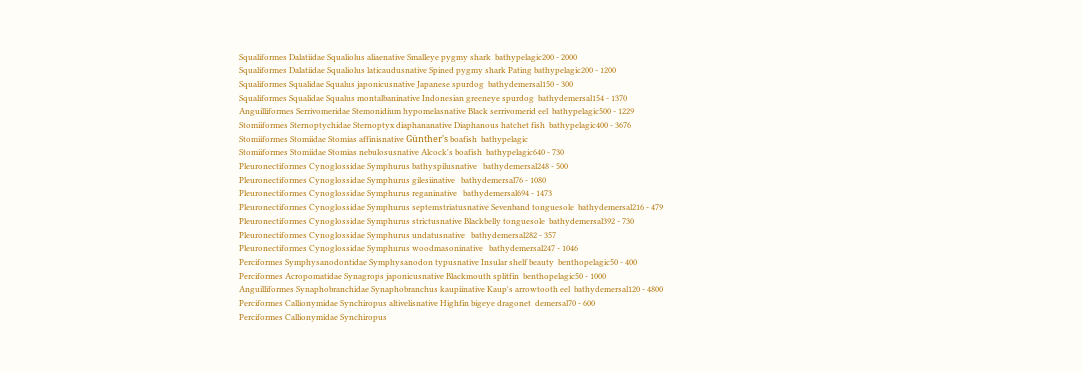Squaliformes Dalatiidae Squaliolus aliaenative Smalleye pygmy shark  bathypelagic200 - 2000
Squaliformes Dalatiidae Squaliolus laticaudusnative Spined pygmy shark Pating bathypelagic200 - 1200
Squaliformes Squalidae Squalus japonicusnative Japanese spurdog  bathydemersal150 - 300
Squaliformes Squalidae Squalus montalbaninative Indonesian greeneye spurdog  bathydemersal154 - 1370
Anguilliformes Serrivomeridae Stemonidium hypomelasnative Black serrivomerid eel  bathypelagic500 - 1229
Stomiiformes Sternoptychidae Sternoptyx diaphananative Diaphanous hatchet fish  bathypelagic400 - 3676
Stomiiformes Stomiidae Stomias affinisnative Günther's boafish  bathypelagic
Stomiiformes Stomiidae Stomias nebulosusnative Alcock's boafish  bathypelagic640 - 730
Pleuronectiformes Cynoglossidae Symphurus bathyspilusnative   bathydemersal248 - 500
Pleuronectiformes Cynoglossidae Symphurus gilesiinative   bathydemersal76 - 1080
Pleuronectiformes Cynoglossidae Symphurus reganinative   bathydemersal694 - 1473
Pleuronectiformes Cynoglossidae Symphurus septemstriatusnative Sevenband tonguesole  bathydemersal216 - 479
Pleuronectiformes Cynoglossidae Symphurus strictusnative Blackbelly tonguesole  bathydemersal392 - 730
Pleuronectiformes Cynoglossidae Symphurus undatusnative   bathydemersal282 - 357
Pleuronectiformes Cynoglossidae Symphurus woodmasoninative   bathydemersal247 - 1046
Perciformes Symphysanodontidae Symphysanodon typusnative Insular shelf beauty  benthopelagic50 - 400
Perciformes Acropomatidae Synagrops japonicusnative Blackmouth splitfin  benthopelagic50 - 1000
Anguilliformes Synaphobranchidae Synaphobranchus kaupiinative Kaup's arrowtooth eel  bathydemersal120 - 4800
Perciformes Callionymidae Synchiropus altivelisnative Highfin bigeye dragonet  demersal70 - 600
Perciformes Callionymidae Synchiropus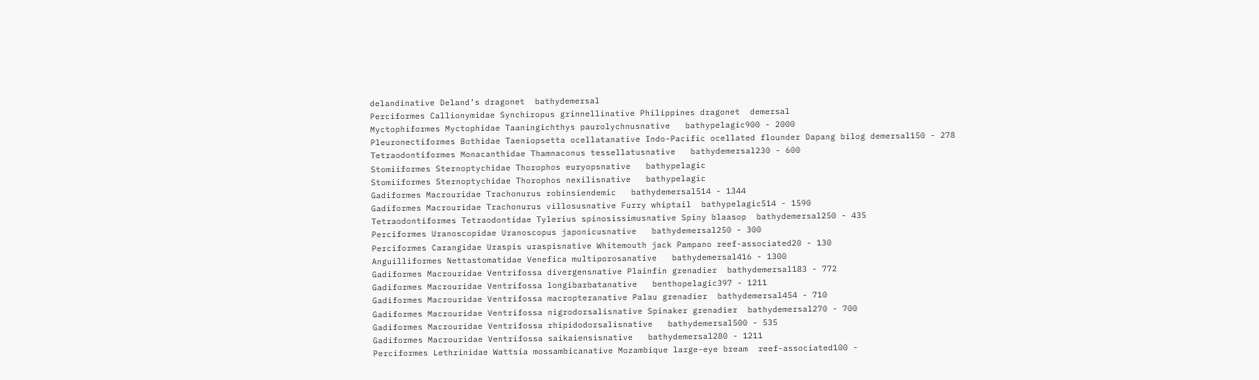delandinative Deland’s dragonet  bathydemersal
Perciformes Callionymidae Synchiropus grinnellinative Philippines dragonet  demersal
Myctophiformes Myctophidae Taaningichthys paurolychnusnative   bathypelagic900 - 2000
Pleuronectiformes Bothidae Taeniopsetta ocellatanative Indo-Pacific ocellated flounder Dapang bilog demersal150 - 278
Tetraodontiformes Monacanthidae Thamnaconus tessellatusnative   bathydemersal230 - 600
Stomiiformes Sternoptychidae Thorophos euryopsnative   bathypelagic
Stomiiformes Sternoptychidae Thorophos nexilisnative   bathypelagic
Gadiformes Macrouridae Trachonurus robinsiendemic   bathydemersal514 - 1344
Gadiformes Macrouridae Trachonurus villosusnative Furry whiptail  bathypelagic514 - 1590
Tetraodontiformes Tetraodontidae Tylerius spinosissimusnative Spiny blaasop  bathydemersal250 - 435
Perciformes Uranoscopidae Uranoscopus japonicusnative   bathydemersal250 - 300
Perciformes Carangidae Uraspis uraspisnative Whitemouth jack Pampano reef-associated20 - 130
Anguilliformes Nettastomatidae Venefica multiporosanative   bathydemersal416 - 1300
Gadiformes Macrouridae Ventrifossa divergensnative Plainfin grenadier  bathydemersal183 - 772
Gadiformes Macrouridae Ventrifossa longibarbatanative   benthopelagic397 - 1211
Gadiformes Macrouridae Ventrifossa macropteranative Palau grenadier  bathydemersal454 - 710
Gadiformes Macrouridae Ventrifossa nigrodorsalisnative Spinaker grenadier  bathydemersal270 - 700
Gadiformes Macrouridae Ventrifossa rhipidodorsalisnative   bathydemersal500 - 535
Gadiformes Macrouridae Ventrifossa saikaiensisnative   bathydemersal280 - 1211
Perciformes Lethrinidae Wattsia mossambicanative Mozambique large-eye bream  reef-associated100 -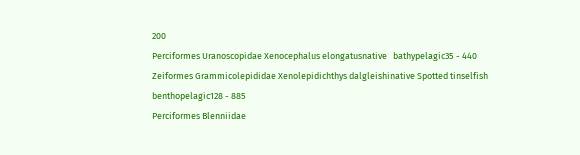200
Perciformes Uranoscopidae Xenocephalus elongatusnative   bathypelagic35 - 440
Zeiformes Grammicolepididae Xenolepidichthys dalgleishinative Spotted tinselfish  benthopelagic128 - 885
Perciformes Blenniidae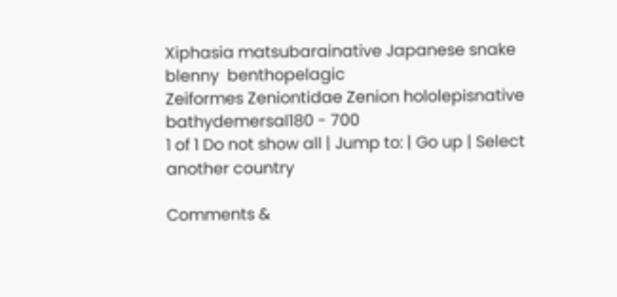Xiphasia matsubarainative Japanese snake blenny  benthopelagic
Zeiformes Zeniontidae Zenion hololepisnative   bathydemersal180 - 700
1 of 1 Do not show all | Jump to: | Go up | Select another country

Comments &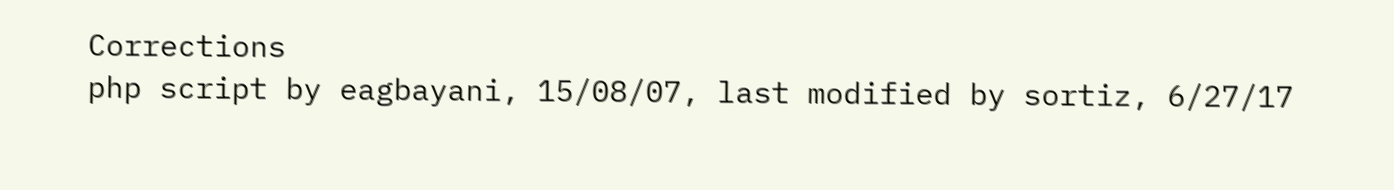Corrections
php script by eagbayani, 15/08/07, last modified by sortiz, 6/27/17